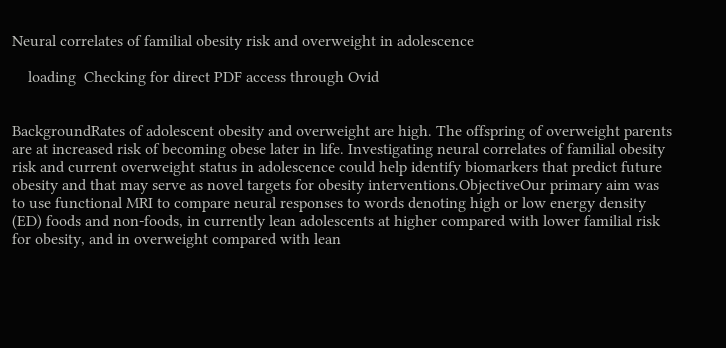Neural correlates of familial obesity risk and overweight in adolescence

    loading  Checking for direct PDF access through Ovid


BackgroundRates of adolescent obesity and overweight are high. The offspring of overweight parents are at increased risk of becoming obese later in life. Investigating neural correlates of familial obesity risk and current overweight status in adolescence could help identify biomarkers that predict future obesity and that may serve as novel targets for obesity interventions.ObjectiveOur primary aim was to use functional MRI to compare neural responses to words denoting high or low energy density (ED) foods and non-foods, in currently lean adolescents at higher compared with lower familial risk for obesity, and in overweight compared with lean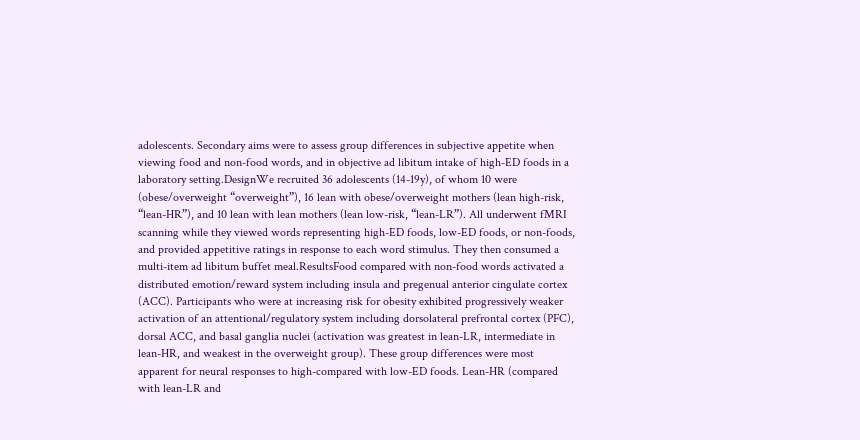adolescents. Secondary aims were to assess group differences in subjective appetite when viewing food and non-food words, and in objective ad libitum intake of high-ED foods in a laboratory setting.DesignWe recruited 36 adolescents (14-19y), of whom 10 were (obese/overweight “overweight”), 16 lean with obese/overweight mothers (lean high-risk, “lean-HR”), and 10 lean with lean mothers (lean low-risk, “lean-LR”). All underwent fMRI scanning while they viewed words representing high-ED foods, low-ED foods, or non-foods, and provided appetitive ratings in response to each word stimulus. They then consumed a multi-item ad libitum buffet meal.ResultsFood compared with non-food words activated a distributed emotion/reward system including insula and pregenual anterior cingulate cortex (ACC). Participants who were at increasing risk for obesity exhibited progressively weaker activation of an attentional/regulatory system including dorsolateral prefrontal cortex (PFC), dorsal ACC, and basal ganglia nuclei (activation was greatest in lean-LR, intermediate in lean-HR, and weakest in the overweight group). These group differences were most apparent for neural responses to high-compared with low-ED foods. Lean-HR (compared with lean-LR and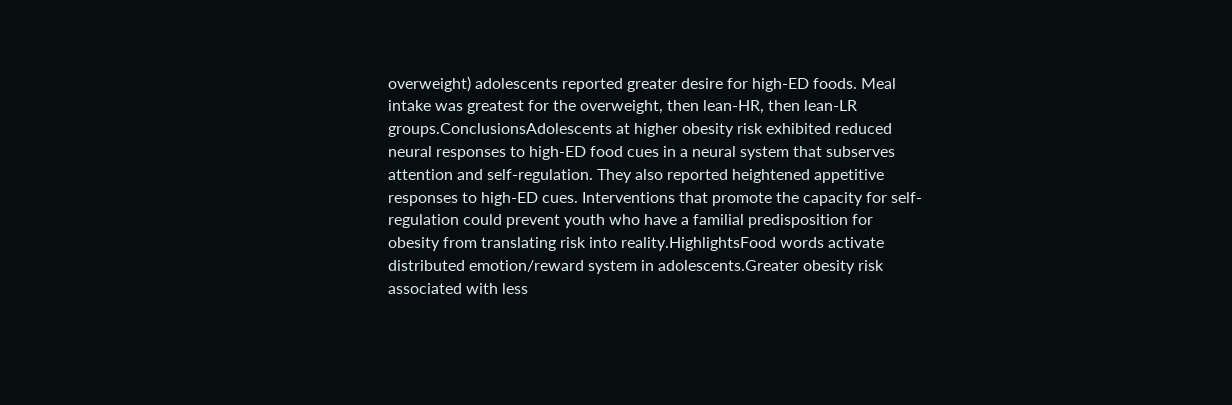overweight) adolescents reported greater desire for high-ED foods. Meal intake was greatest for the overweight, then lean-HR, then lean-LR groups.ConclusionsAdolescents at higher obesity risk exhibited reduced neural responses to high-ED food cues in a neural system that subserves attention and self-regulation. They also reported heightened appetitive responses to high-ED cues. Interventions that promote the capacity for self-regulation could prevent youth who have a familial predisposition for obesity from translating risk into reality.HighlightsFood words activate distributed emotion/reward system in adolescents.Greater obesity risk associated with less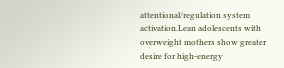attentional/regulation system activation.Lean adolescents with overweight mothers show greater desire for high-energy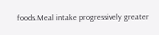foods.Meal intake progressively greater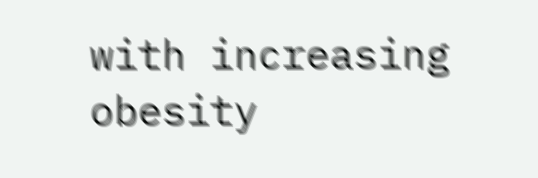with increasing obesity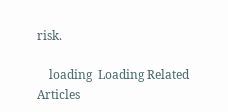risk.

    loading  Loading Related Articles